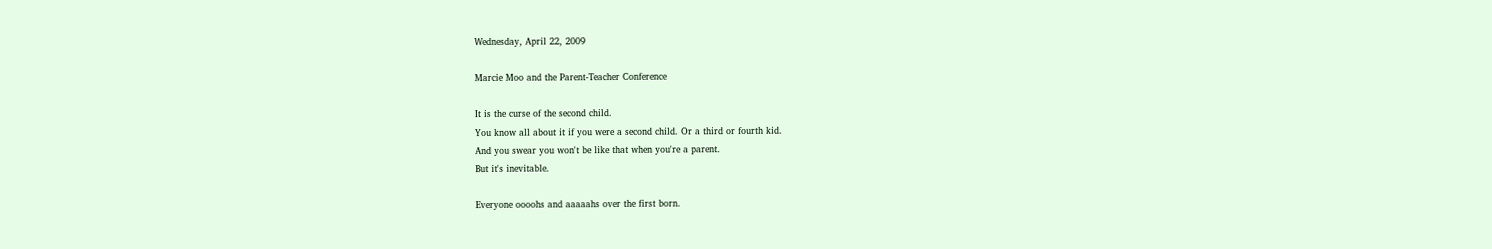Wednesday, April 22, 2009

Marcie Moo and the Parent-Teacher Conference

It is the curse of the second child.
You know all about it if you were a second child. Or a third or fourth kid.
And you swear you won't be like that when you're a parent.
But it's inevitable.

Everyone oooohs and aaaaahs over the first born.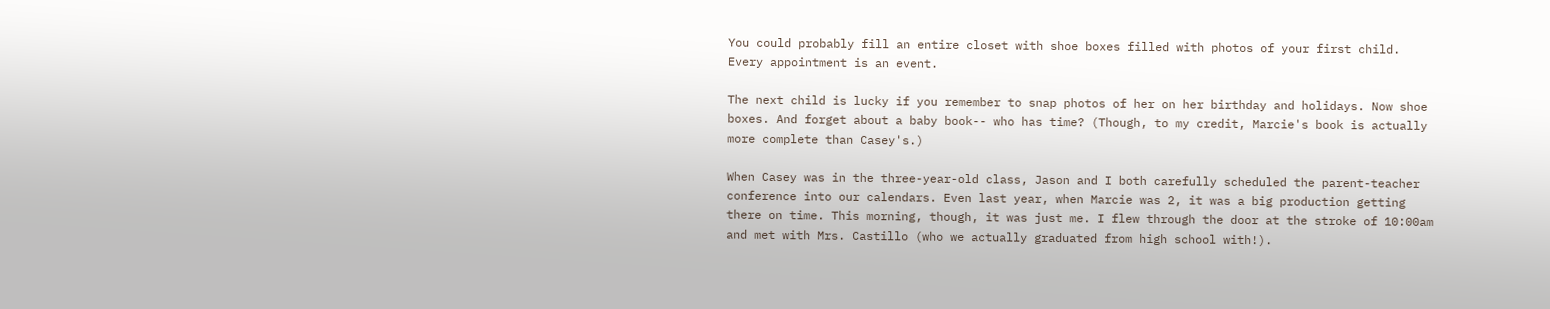You could probably fill an entire closet with shoe boxes filled with photos of your first child.
Every appointment is an event.

The next child is lucky if you remember to snap photos of her on her birthday and holidays. Now shoe boxes. And forget about a baby book-- who has time? (Though, to my credit, Marcie's book is actually more complete than Casey's.)

When Casey was in the three-year-old class, Jason and I both carefully scheduled the parent-teacher conference into our calendars. Even last year, when Marcie was 2, it was a big production getting there on time. This morning, though, it was just me. I flew through the door at the stroke of 10:00am and met with Mrs. Castillo (who we actually graduated from high school with!).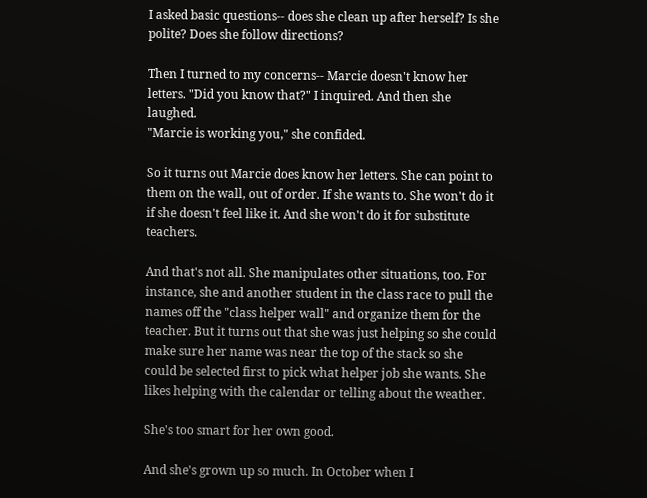I asked basic questions-- does she clean up after herself? Is she polite? Does she follow directions?

Then I turned to my concerns-- Marcie doesn't know her letters. "Did you know that?" I inquired. And then she laughed.
"Marcie is working you," she confided.

So it turns out Marcie does know her letters. She can point to them on the wall, out of order. If she wants to. She won't do it if she doesn't feel like it. And she won't do it for substitute teachers.

And that's not all. She manipulates other situations, too. For instance, she and another student in the class race to pull the names off the "class helper wall" and organize them for the teacher. But it turns out that she was just helping so she could make sure her name was near the top of the stack so she could be selected first to pick what helper job she wants. She likes helping with the calendar or telling about the weather.

She's too smart for her own good.

And she's grown up so much. In October when I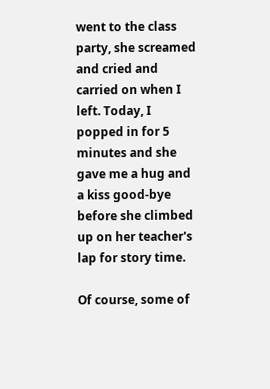went to the class party, she screamed and cried and carried on when I left. Today, I popped in for 5 minutes and she gave me a hug and a kiss good-bye before she climbed up on her teacher's lap for story time.

Of course, some of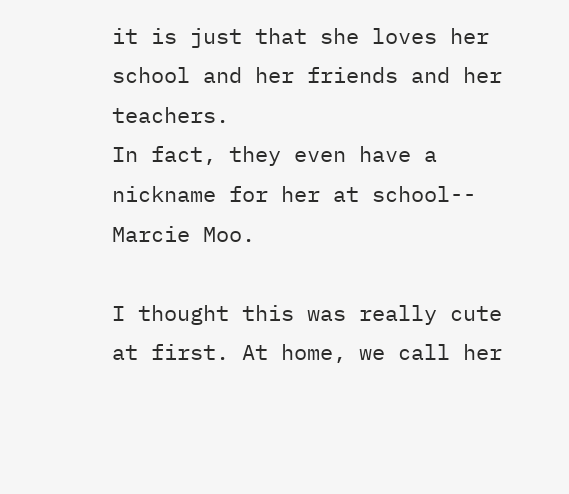it is just that she loves her school and her friends and her teachers.
In fact, they even have a nickname for her at school-- Marcie Moo.

I thought this was really cute at first. At home, we call her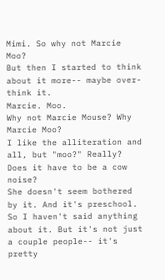Mimi. So why not Marcie Moo?
But then I started to think about it more-- maybe over-think it.
Marcie. Moo.
Why not Marcie Mouse? Why Marcie Moo?
I like the alliteration and all, but "moo?" Really? Does it have to be a cow noise?
She doesn't seem bothered by it. And it's preschool. So I haven't said anything about it. But it's not just a couple people-- it's pretty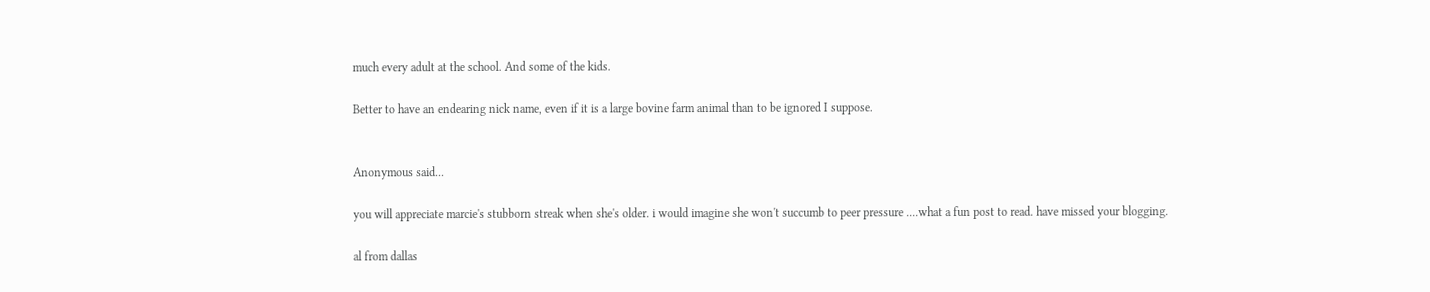much every adult at the school. And some of the kids.

Better to have an endearing nick name, even if it is a large bovine farm animal than to be ignored I suppose.


Anonymous said...

you will appreciate marcie's stubborn streak when she's older. i would imagine she won't succumb to peer pressure ....what a fun post to read. have missed your blogging.

al from dallas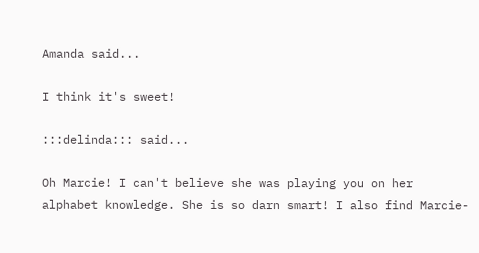Amanda said...

I think it's sweet!

:::delinda::: said...

Oh Marcie! I can't believe she was playing you on her alphabet knowledge. She is so darn smart! I also find Marcie-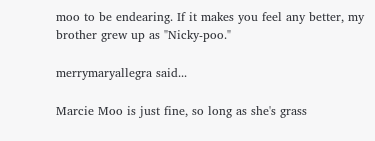moo to be endearing. If it makes you feel any better, my brother grew up as "Nicky-poo."

merrymaryallegra said...

Marcie Moo is just fine, so long as she's grass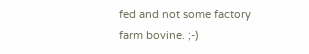fed and not some factory farm bovine. ;-)